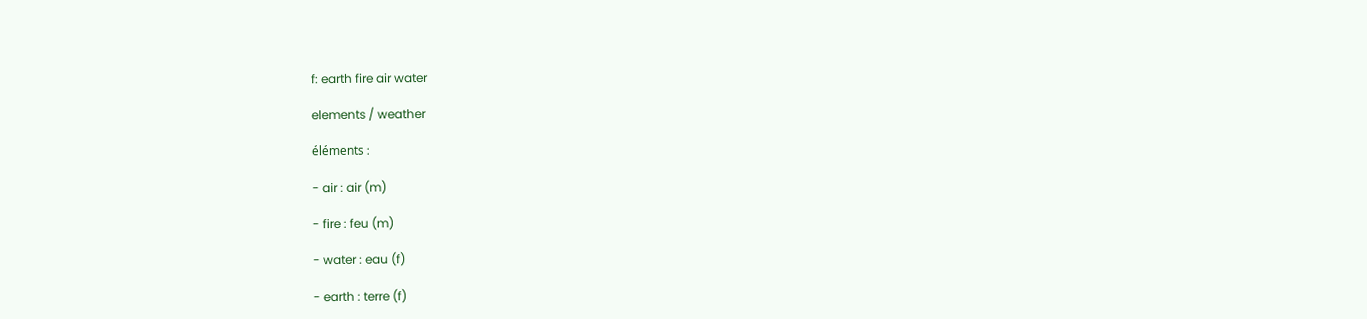f: earth fire air water

elements / weather

éléments :

- air : air (m)

- fire : feu (m)

- water : eau (f)

- earth : terre (f)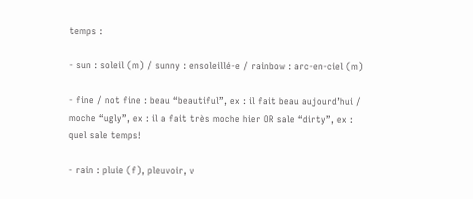temps :

- sun : soleil (m) / sunny : ensoleillé-e / rainbow : arc-en-ciel (m)

- fine / not fine : beau “beautiful”, ex : il fait beau aujourd’hui / moche “ugly”, ex : il a fait très moche hier OR sale “dirty”, ex : quel sale temps!

- rain : pluie (f), pleuvoir, v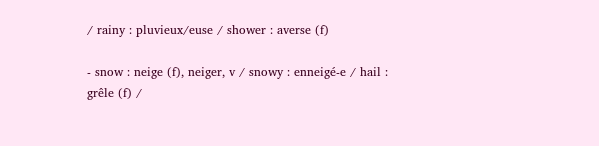/ rainy : pluvieux/euse / shower : averse (f)

- snow : neige (f), neiger, v / snowy : enneigé-e / hail : grêle (f) /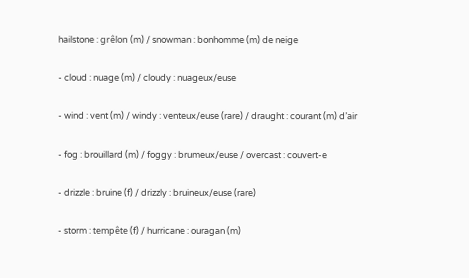hailstone : grêlon (m) / snowman : bonhomme (m) de neige

- cloud : nuage (m) / cloudy : nuageux/euse

- wind : vent (m) / windy : venteux/euse (rare) / draught : courant (m) d’air

- fog : brouillard (m) / foggy : brumeux/euse / overcast : couvert-e

- drizzle : bruine (f) / drizzly : bruineux/euse (rare)

- storm : tempête (f) / hurricane : ouragan (m)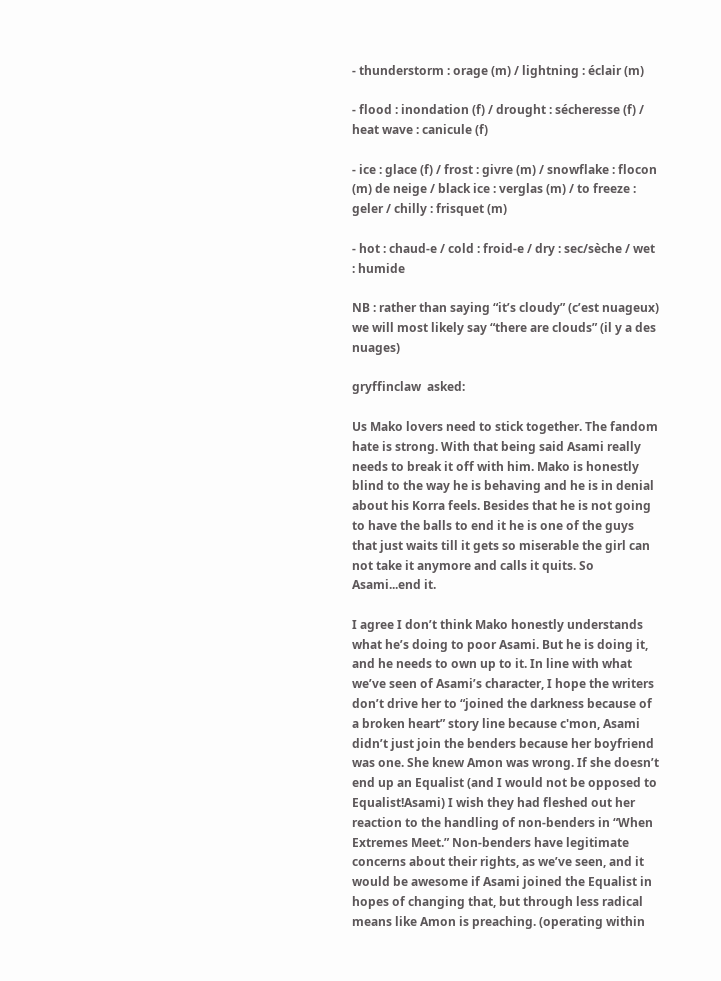- thunderstorm : orage (m) / lightning : éclair (m)

- flood : inondation (f) / drought : sécheresse (f) / heat wave : canicule (f)

- ice : glace (f) / frost : givre (m) / snowflake : flocon (m) de neige / black ice : verglas (m) / to freeze : geler / chilly : frisquet (m)

- hot : chaud-e / cold : froid-e / dry : sec/sèche / wet : humide

NB : rather than saying “it’s cloudy” (c’est nuageux) we will most likely say “there are clouds” (il y a des nuages)

gryffinclaw  asked:

Us Mako lovers need to stick together. The fandom hate is strong. With that being said Asami really needs to break it off with him. Mako is honestly blind to the way he is behaving and he is in denial about his Korra feels. Besides that he is not going to have the balls to end it he is one of the guys that just waits till it gets so miserable the girl can not take it anymore and calls it quits. So Asami...end it.

I agree I don’t think Mako honestly understands what he’s doing to poor Asami. But he is doing it, and he needs to own up to it. In line with what we’ve seen of Asami’s character, I hope the writers don’t drive her to “joined the darkness because of a broken heart” story line because c'mon, Asami didn’t just join the benders because her boyfriend was one. She knew Amon was wrong. If she doesn’t end up an Equalist (and I would not be opposed to Equalist!Asami) I wish they had fleshed out her reaction to the handling of non-benders in “When Extremes Meet.” Non-benders have legitimate concerns about their rights, as we’ve seen, and it would be awesome if Asami joined the Equalist in hopes of changing that, but through less radical means like Amon is preaching. (operating within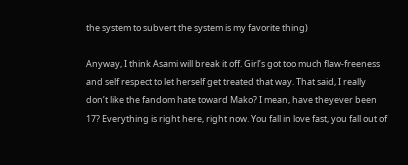the system to subvert the system is my favorite thing)

Anyway, I think Asami will break it off. Girl’s got too much flaw-freeness and self respect to let herself get treated that way. That said, I really don’t like the fandom hate toward Mako? I mean, have theyever been 17? Everything is right here, right now. You fall in love fast, you fall out of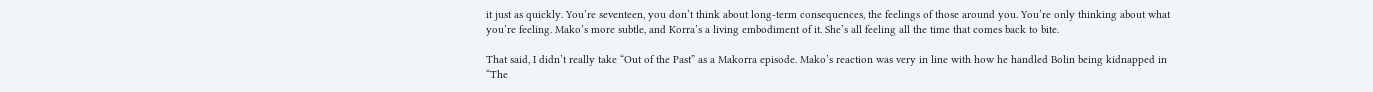it just as quickly. You’re seventeen, you don’t think about long-term consequences, the feelings of those around you. You’re only thinking about what you’re feeling. Mako’s more subtle, and Korra’s a living embodiment of it. She’s all feeling all the time that comes back to bite.

That said, I didn’t really take “Out of the Past” as a Makorra episode. Mako’s reaction was very in line with how he handled Bolin being kidnapped in “The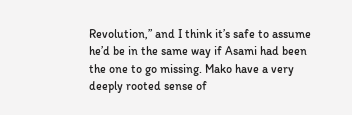Revolution,” and I think it’s safe to assume he’d be in the same way if Asami had been the one to go missing. Mako have a very deeply rooted sense of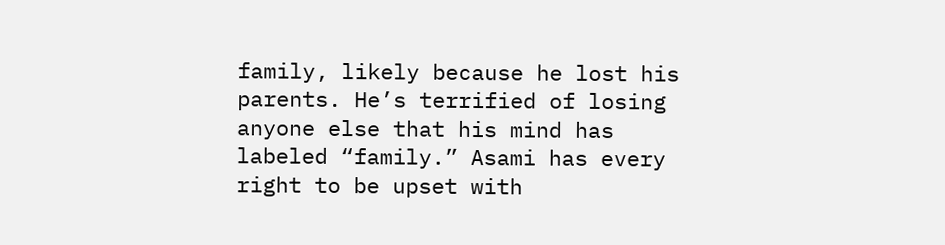family, likely because he lost his parents. He’s terrified of losing anyone else that his mind has labeled “family.” Asami has every right to be upset with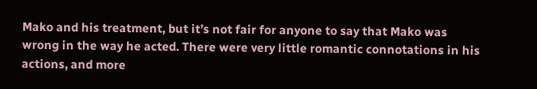Mako and his treatment, but it’s not fair for anyone to say that Mako was wrong in the way he acted. There were very little romantic connotations in his actions, and more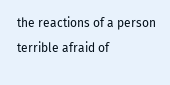the reactions of a person terrible afraid of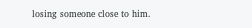losing someone close to him.